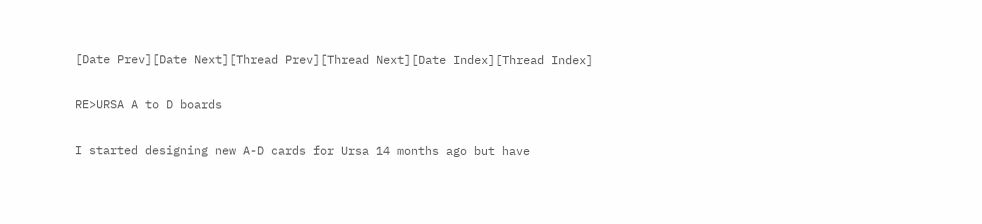[Date Prev][Date Next][Thread Prev][Thread Next][Date Index][Thread Index]

RE>URSA A to D boards

I started designing new A-D cards for Ursa 14 months ago but have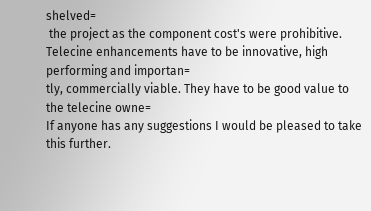shelved=
 the project as the component cost's were prohibitive.
Telecine enhancements have to be innovative, high performing and importan=
tly, commercially viable. They have to be good value to the telecine owne=
If anyone has any suggestions I would be pleased to take this further.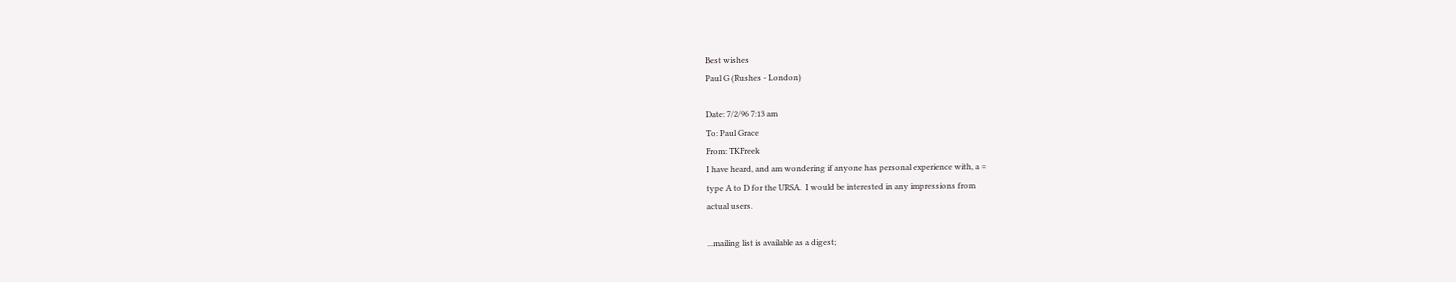Best wishes
Paul G (Rushes - London)

Date: 7/2/96 7:13 am
To: Paul Grace
From: TKFreek
I have heard, and am wondering if anyone has personal experience with, a =
type A to D for the URSA.  I would be interested in any impressions from
actual users.

...mailing list is available as a digest;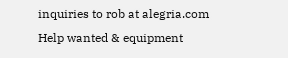inquiries to rob at alegria.com
Help wanted & equipment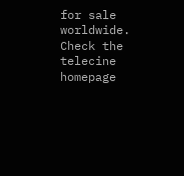for sale worldwide.  Check the telecine homepage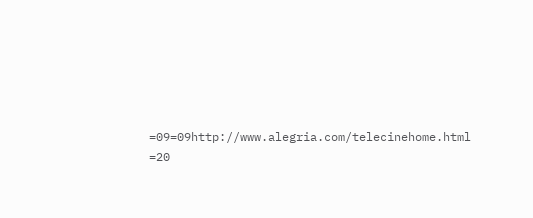=09=09http://www.alegria.com/telecinehome.html =20